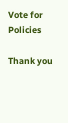Vote for Policies

Thank you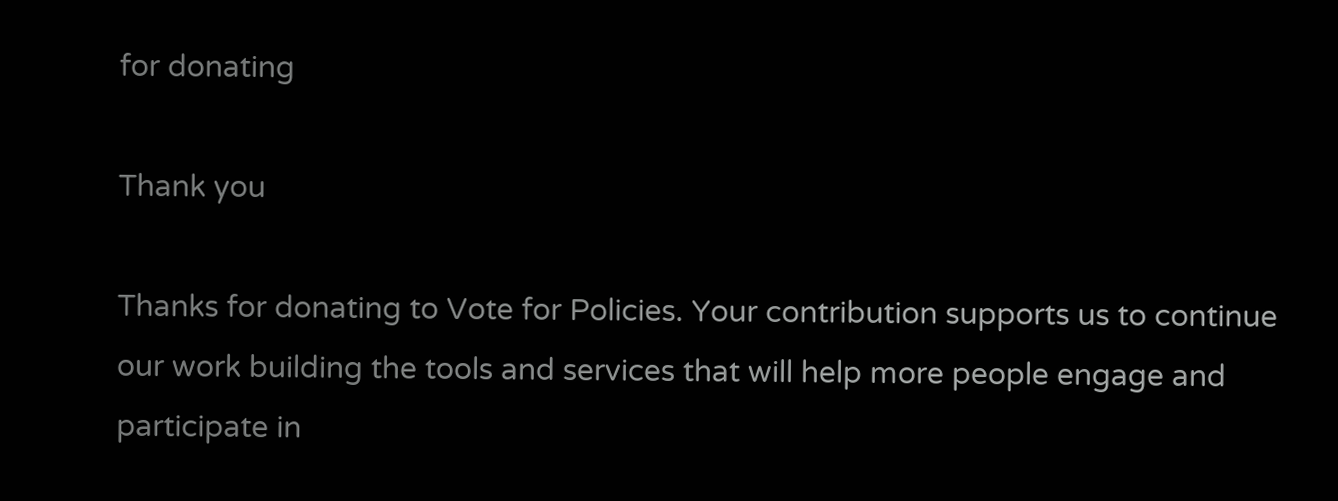for donating

Thank you

Thanks for donating to Vote for Policies. Your contribution supports us to continue our work building the tools and services that will help more people engage and participate in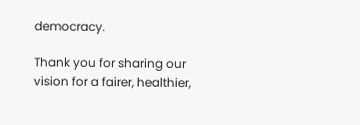democracy.

Thank you for sharing our vision for a fairer, healthier,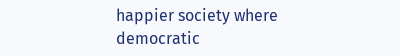happier society where democratic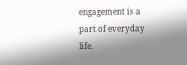engagement is a part of everyday life.